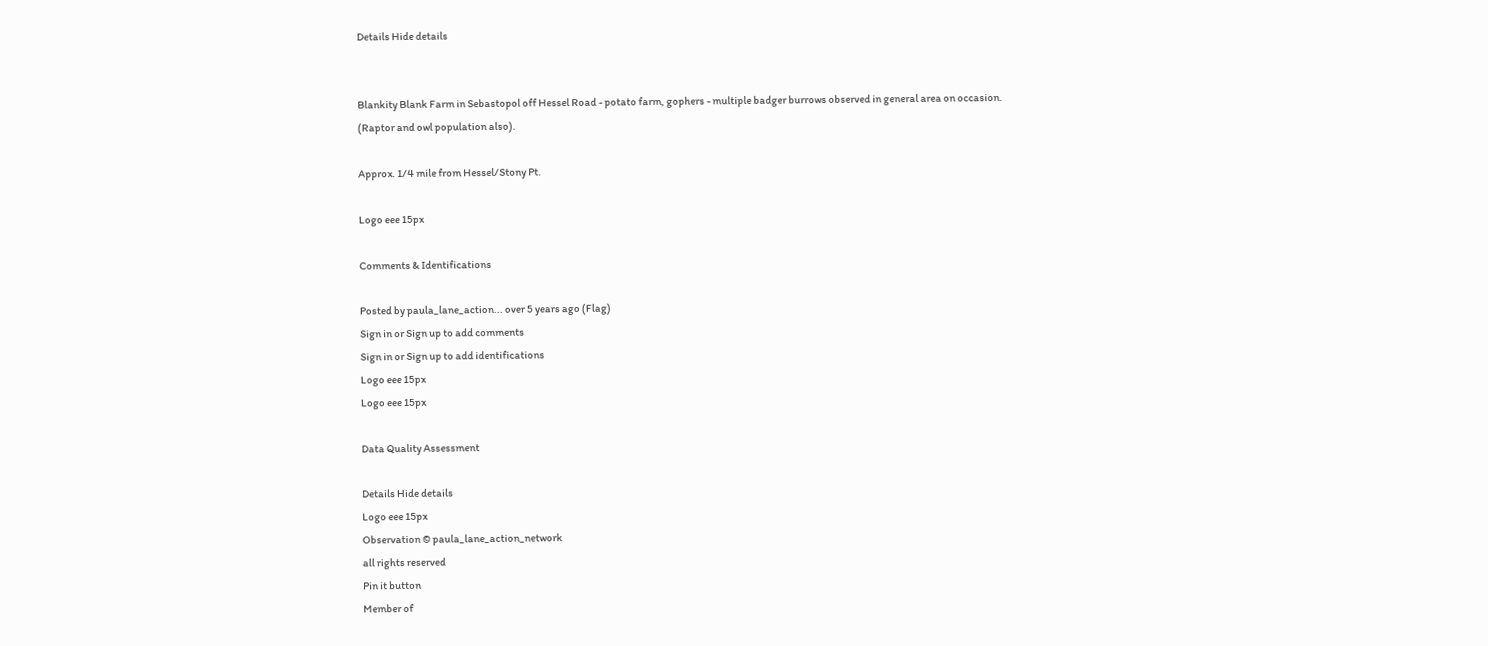Details Hide details


Blankity Blank Farm in Sebastopol off Hessel Road - potato farm, gophers - multiple badger burrows observed in general area on occasion.
(Raptor and owl population also).

Approx. 1/4 mile from Hessel/Stony Pt.

Logo eee 15px

Comments & Identifications

Posted by paula_lane_action... over 5 years ago (Flag)
Sign in or Sign up to add comments
Sign in or Sign up to add identifications
Logo eee 15px
Logo eee 15px

Data Quality Assessment

Details Hide details
Logo eee 15px
Observation © paula_lane_action_network
all rights reserved
Pin it button
Member of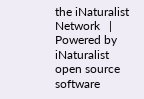the iNaturalist Network   |   Powered by iNaturalist open source software